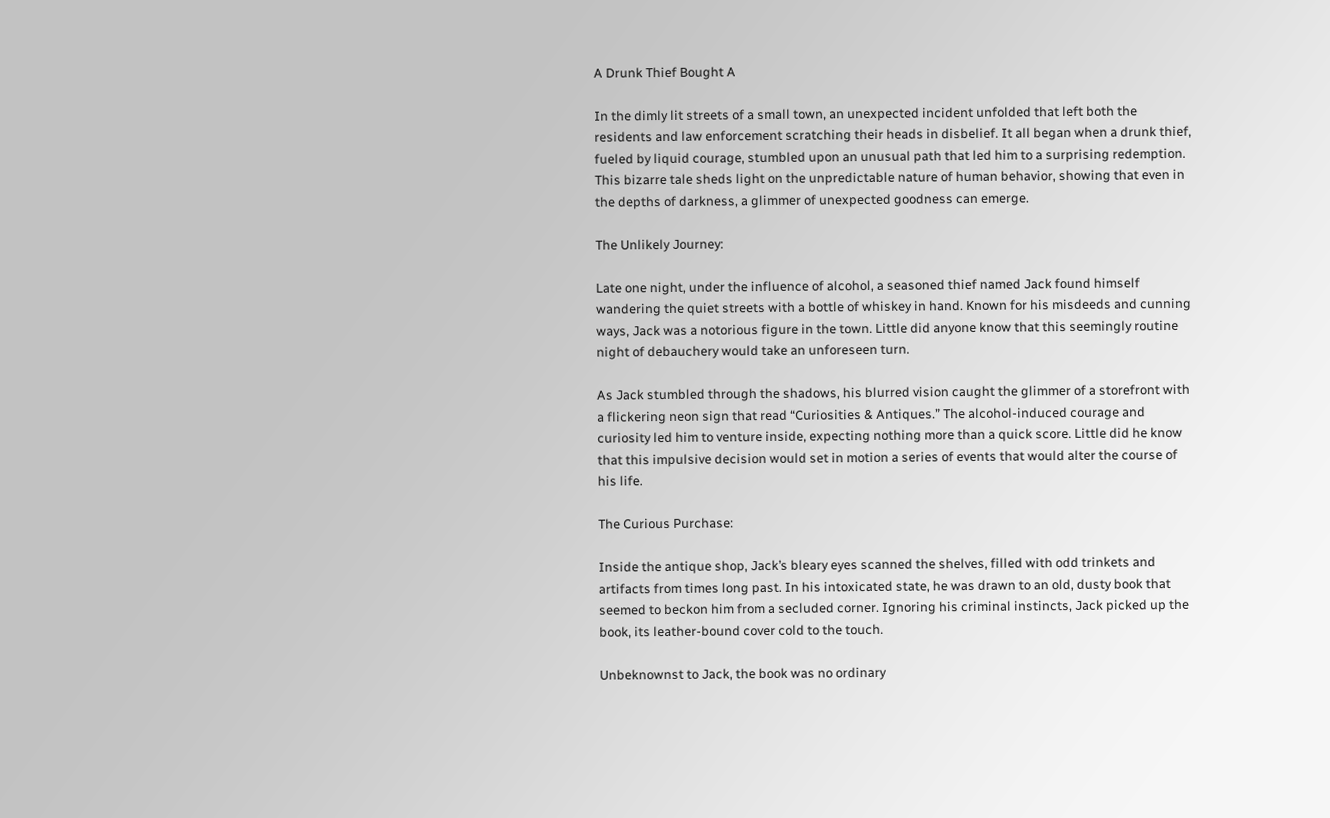A Drunk Thief Bought A

In the dimly lit streets of a small town, an unexpected incident unfolded that left both the residents and law enforcement scratching their heads in disbelief. It all began when a drunk thief, fueled by liquid courage, stumbled upon an unusual path that led him to a surprising redemption. This bizarre tale sheds light on the unpredictable nature of human behavior, showing that even in the depths of darkness, a glimmer of unexpected goodness can emerge.

The Unlikely Journey:

Late one night, under the influence of alcohol, a seasoned thief named Jack found himself wandering the quiet streets with a bottle of whiskey in hand. Known for his misdeeds and cunning ways, Jack was a notorious figure in the town. Little did anyone know that this seemingly routine night of debauchery would take an unforeseen turn.

As Jack stumbled through the shadows, his blurred vision caught the glimmer of a storefront with a flickering neon sign that read “Curiosities & Antiques.” The alcohol-induced courage and curiosity led him to venture inside, expecting nothing more than a quick score. Little did he know that this impulsive decision would set in motion a series of events that would alter the course of his life.

The Curious Purchase:

Inside the antique shop, Jack’s bleary eyes scanned the shelves, filled with odd trinkets and artifacts from times long past. In his intoxicated state, he was drawn to an old, dusty book that seemed to beckon him from a secluded corner. Ignoring his criminal instincts, Jack picked up the book, its leather-bound cover cold to the touch.

Unbeknownst to Jack, the book was no ordinary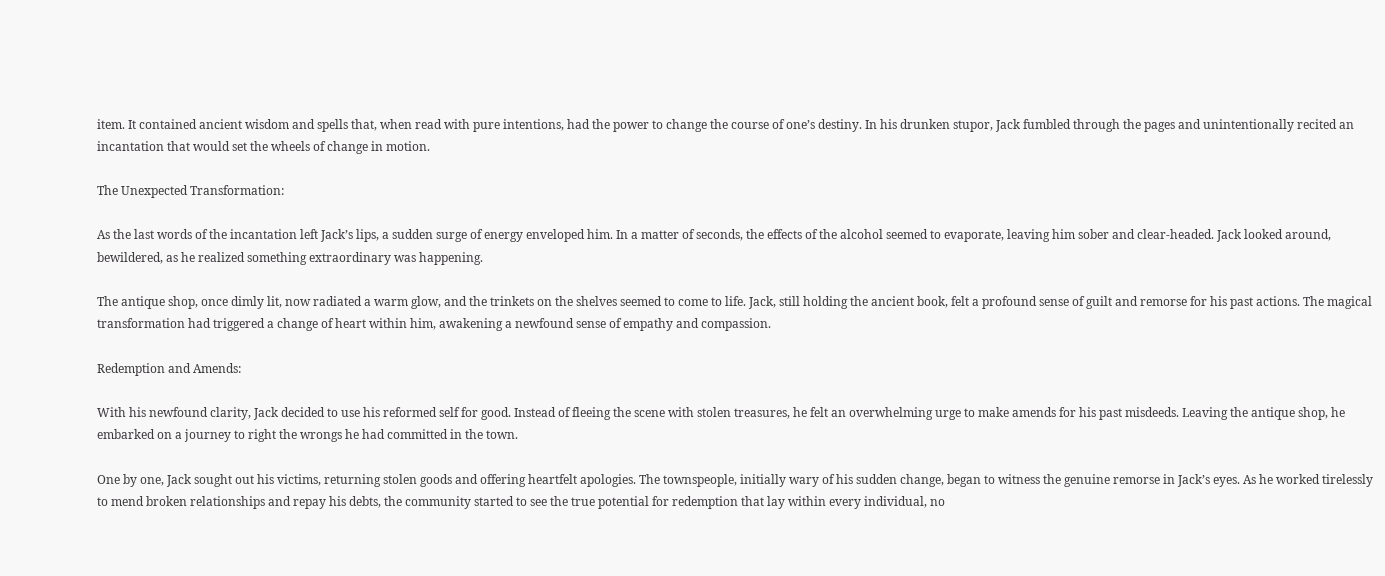item. It contained ancient wisdom and spells that, when read with pure intentions, had the power to change the course of one’s destiny. In his drunken stupor, Jack fumbled through the pages and unintentionally recited an incantation that would set the wheels of change in motion.

The Unexpected Transformation:

As the last words of the incantation left Jack’s lips, a sudden surge of energy enveloped him. In a matter of seconds, the effects of the alcohol seemed to evaporate, leaving him sober and clear-headed. Jack looked around, bewildered, as he realized something extraordinary was happening.

The antique shop, once dimly lit, now radiated a warm glow, and the trinkets on the shelves seemed to come to life. Jack, still holding the ancient book, felt a profound sense of guilt and remorse for his past actions. The magical transformation had triggered a change of heart within him, awakening a newfound sense of empathy and compassion.

Redemption and Amends:

With his newfound clarity, Jack decided to use his reformed self for good. Instead of fleeing the scene with stolen treasures, he felt an overwhelming urge to make amends for his past misdeeds. Leaving the antique shop, he embarked on a journey to right the wrongs he had committed in the town.

One by one, Jack sought out his victims, returning stolen goods and offering heartfelt apologies. The townspeople, initially wary of his sudden change, began to witness the genuine remorse in Jack’s eyes. As he worked tirelessly to mend broken relationships and repay his debts, the community started to see the true potential for redemption that lay within every individual, no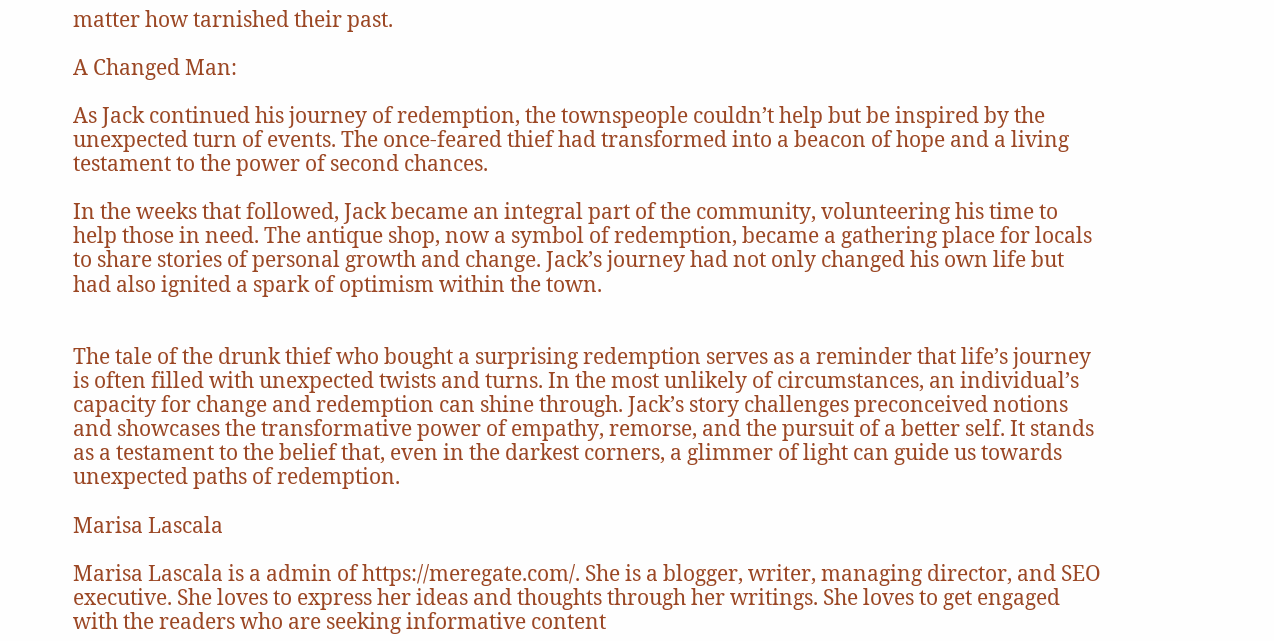matter how tarnished their past.

A Changed Man:

As Jack continued his journey of redemption, the townspeople couldn’t help but be inspired by the unexpected turn of events. The once-feared thief had transformed into a beacon of hope and a living testament to the power of second chances.

In the weeks that followed, Jack became an integral part of the community, volunteering his time to help those in need. The antique shop, now a symbol of redemption, became a gathering place for locals to share stories of personal growth and change. Jack’s journey had not only changed his own life but had also ignited a spark of optimism within the town.


The tale of the drunk thief who bought a surprising redemption serves as a reminder that life’s journey is often filled with unexpected twists and turns. In the most unlikely of circumstances, an individual’s capacity for change and redemption can shine through. Jack’s story challenges preconceived notions and showcases the transformative power of empathy, remorse, and the pursuit of a better self. It stands as a testament to the belief that, even in the darkest corners, a glimmer of light can guide us towards unexpected paths of redemption.

Marisa Lascala

Marisa Lascala is a admin of https://meregate.com/. She is a blogger, writer, managing director, and SEO executive. She loves to express her ideas and thoughts through her writings. She loves to get engaged with the readers who are seeking informative content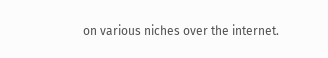on various niches over the internet.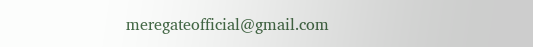meregateofficial@gmail.com